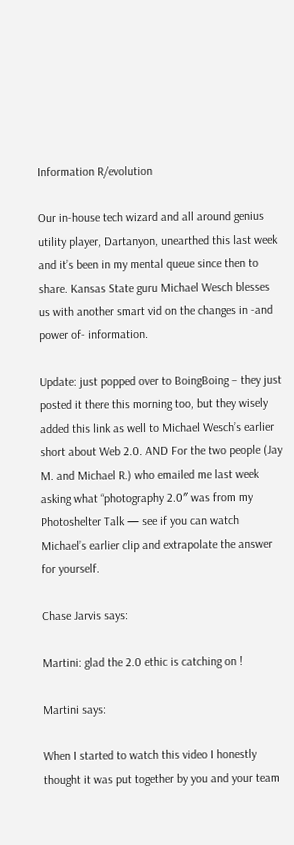Information R/evolution

Our in-house tech wizard and all around genius utility player, Dartanyon, unearthed this last week and it’s been in my mental queue since then to share. Kansas State guru Michael Wesch blesses us with another smart vid on the changes in -and power of- information.

Update: just popped over to BoingBoing – they just posted it there this morning too, but they wisely added this link as well to Michael Wesch’s earlier short about Web 2.0. AND For the two people (Jay M. and Michael R.) who emailed me last week asking what “photography 2.0″ was from my Photoshelter Talk — see if you can watch Michael’s earlier clip and extrapolate the answer for yourself.

Chase Jarvis says:

Martini: glad the 2.0 ethic is catching on !

Martini says:

When I started to watch this video I honestly thought it was put together by you and your team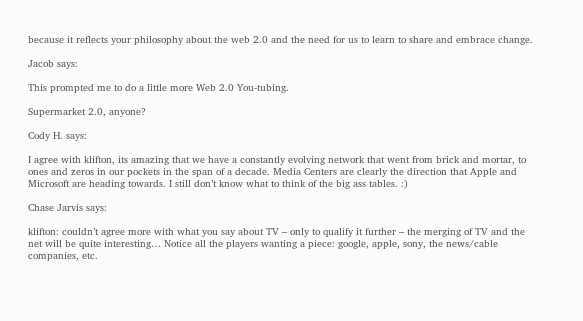because it reflects your philosophy about the web 2.0 and the need for us to learn to share and embrace change.

Jacob says:

This prompted me to do a little more Web 2.0 You-tubing.

Supermarket 2.0, anyone?

Cody H. says:

I agree with klifton, its amazing that we have a constantly evolving network that went from brick and mortar, to ones and zeros in our pockets in the span of a decade. Media Centers are clearly the direction that Apple and Microsoft are heading towards. I still don’t know what to think of the big ass tables. :)

Chase Jarvis says:

klifton: couldn’t agree more with what you say about TV – only to qualify it further – the merging of TV and the net will be quite interesting… Notice all the players wanting a piece: google, apple, sony, the news/cable companies, etc.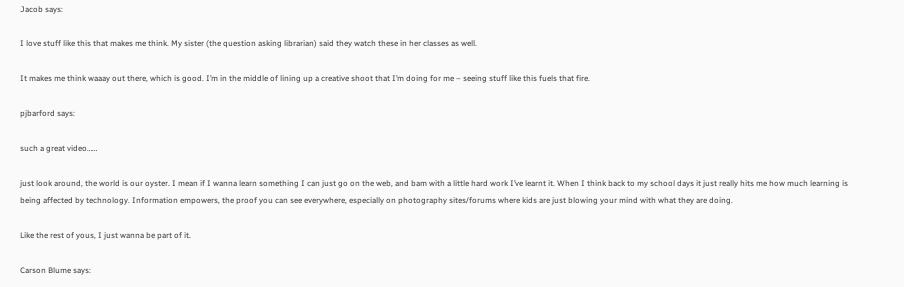Jacob says:

I love stuff like this that makes me think. My sister (the question asking librarian) said they watch these in her classes as well.

It makes me think waaay out there, which is good. I’m in the middle of lining up a creative shoot that I’m doing for me – seeing stuff like this fuels that fire.

pjbarford says:

such a great video……

just look around, the world is our oyster. I mean if I wanna learn something I can just go on the web, and bam with a little hard work I’ve learnt it. When I think back to my school days it just really hits me how much learning is being affected by technology. Information empowers, the proof you can see everywhere, especially on photography sites/forums where kids are just blowing your mind with what they are doing.

Like the rest of yous, I just wanna be part of it.

Carson Blume says: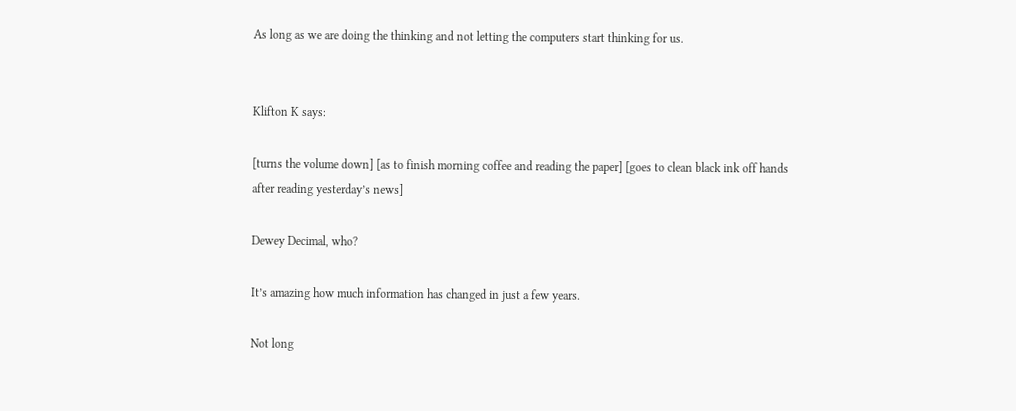As long as we are doing the thinking and not letting the computers start thinking for us.


Klifton K says:

[turns the volume down] [as to finish morning coffee and reading the paper] [goes to clean black ink off hands after reading yesterday’s news]

Dewey Decimal, who?

It’s amazing how much information has changed in just a few years.

Not long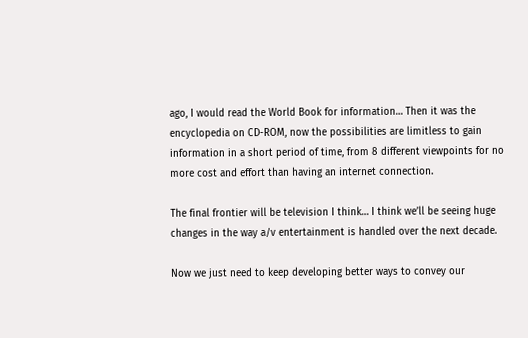ago, I would read the World Book for information… Then it was the encyclopedia on CD-ROM, now the possibilities are limitless to gain information in a short period of time, from 8 different viewpoints for no more cost and effort than having an internet connection.

The final frontier will be television I think… I think we’ll be seeing huge changes in the way a/v entertainment is handled over the next decade.

Now we just need to keep developing better ways to convey our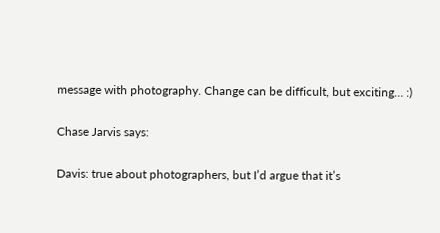message with photography. Change can be difficult, but exciting… :)

Chase Jarvis says:

Davis: true about photographers, but I’d argue that it’s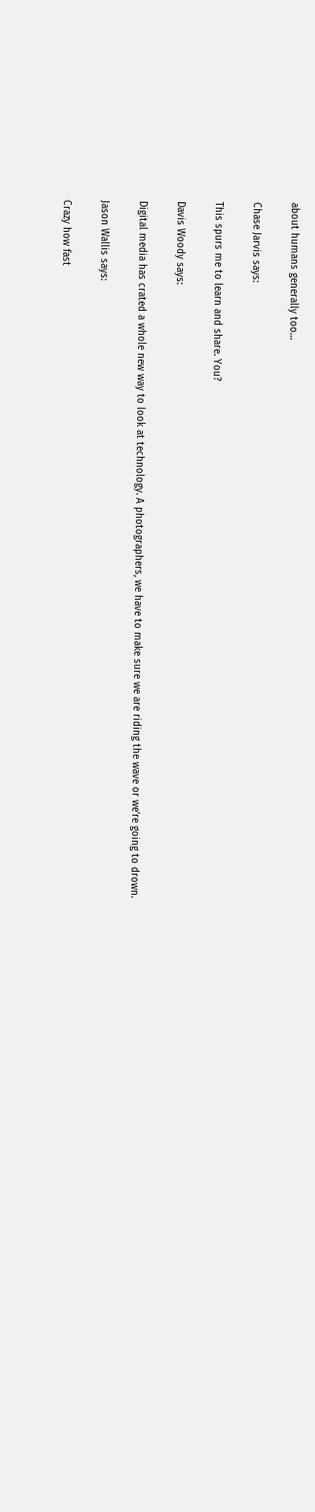about humans generally too…

Chase Jarvis says:

This spurs me to learn and share. You?

Davis Woody says:

Digital media has crated a whole new way to look at technology. A photographers, we have to make sure we are riding the wave or we’re going to drown.

Jason Wallis says:

Crazy how fast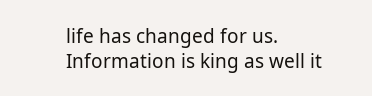life has changed for us. Information is king as well it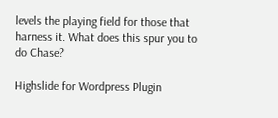levels the playing field for those that harness it. What does this spur you to do Chase?

Highslide for Wordpress Plugin